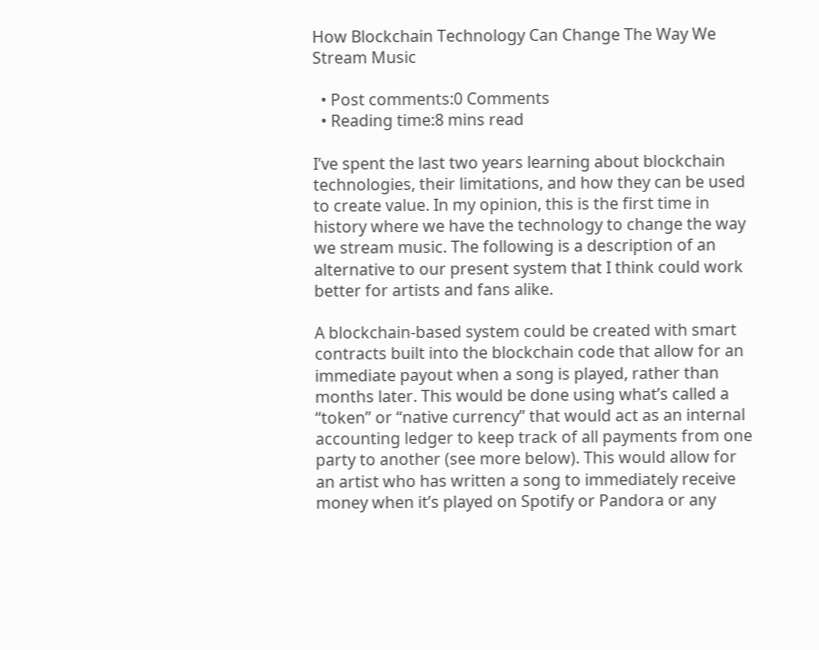How Blockchain Technology Can Change The Way We Stream Music

  • Post comments:0 Comments
  • Reading time:8 mins read

I’ve spent the last two years learning about blockchain technologies, their limitations, and how they can be used to create value. In my opinion, this is the first time in history where we have the technology to change the way we stream music. The following is a description of an alternative to our present system that I think could work better for artists and fans alike.

A blockchain-based system could be created with smart contracts built into the blockchain code that allow for an immediate payout when a song is played, rather than months later. This would be done using what’s called a “token” or “native currency” that would act as an internal accounting ledger to keep track of all payments from one party to another (see more below). This would allow for an artist who has written a song to immediately receive money when it’s played on Spotify or Pandora or any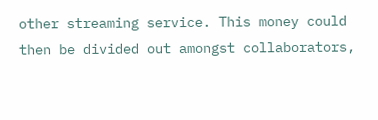other streaming service. This money could then be divided out amongst collaborators,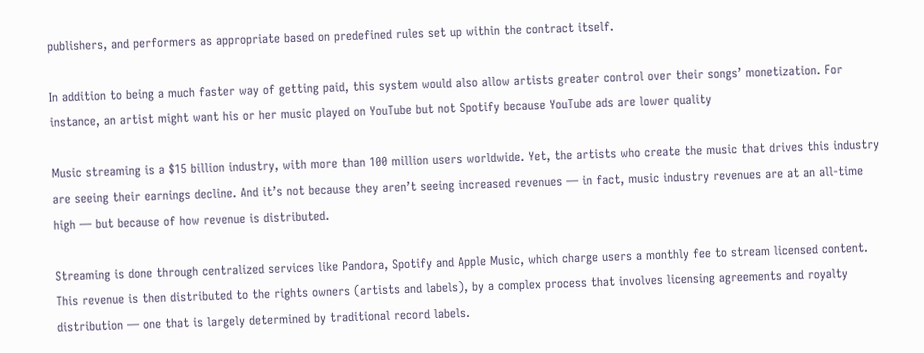publishers, and performers as appropriate based on predefined rules set up within the contract itself.

In addition to being a much faster way of getting paid, this system would also allow artists greater control over their songs’ monetization. For instance, an artist might want his or her music played on YouTube but not Spotify because YouTube ads are lower quality

Music streaming is a $15 billion industry, with more than 100 million users worldwide. Yet, the artists who create the music that drives this industry are seeing their earnings decline. And it’s not because they aren’t seeing increased revenues — in fact, music industry revenues are at an all-time high — but because of how revenue is distributed.

Streaming is done through centralized services like Pandora, Spotify and Apple Music, which charge users a monthly fee to stream licensed content. This revenue is then distributed to the rights owners (artists and labels), by a complex process that involves licensing agreements and royalty distribution — one that is largely determined by traditional record labels.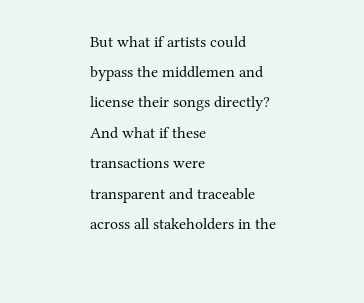But what if artists could bypass the middlemen and license their songs directly? And what if these transactions were transparent and traceable across all stakeholders in the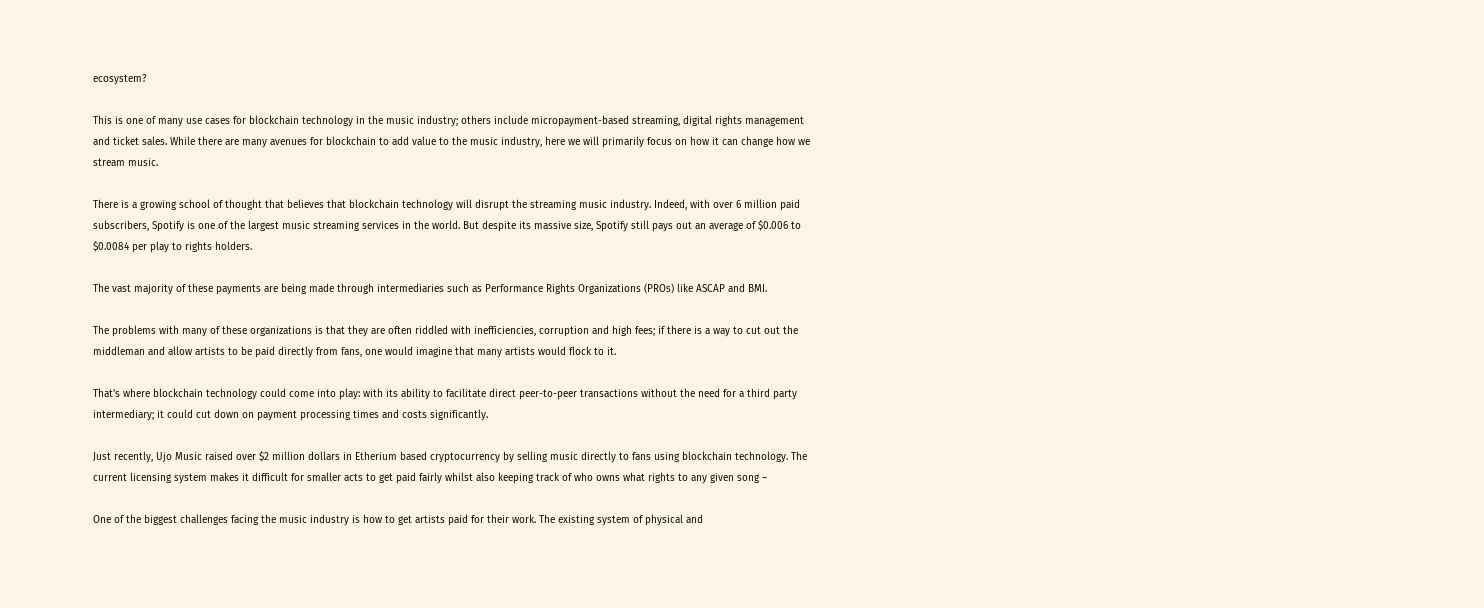ecosystem?

This is one of many use cases for blockchain technology in the music industry; others include micropayment-based streaming, digital rights management and ticket sales. While there are many avenues for blockchain to add value to the music industry, here we will primarily focus on how it can change how we stream music.

There is a growing school of thought that believes that blockchain technology will disrupt the streaming music industry. Indeed, with over 6 million paid subscribers, Spotify is one of the largest music streaming services in the world. But despite its massive size, Spotify still pays out an average of $0.006 to $0.0084 per play to rights holders.

The vast majority of these payments are being made through intermediaries such as Performance Rights Organizations (PROs) like ASCAP and BMI.

The problems with many of these organizations is that they are often riddled with inefficiencies, corruption and high fees; if there is a way to cut out the middleman and allow artists to be paid directly from fans, one would imagine that many artists would flock to it.

That’s where blockchain technology could come into play: with its ability to facilitate direct peer-to-peer transactions without the need for a third party intermediary; it could cut down on payment processing times and costs significantly.

Just recently, Ujo Music raised over $2 million dollars in Etherium based cryptocurrency by selling music directly to fans using blockchain technology. The current licensing system makes it difficult for smaller acts to get paid fairly whilst also keeping track of who owns what rights to any given song –

One of the biggest challenges facing the music industry is how to get artists paid for their work. The existing system of physical and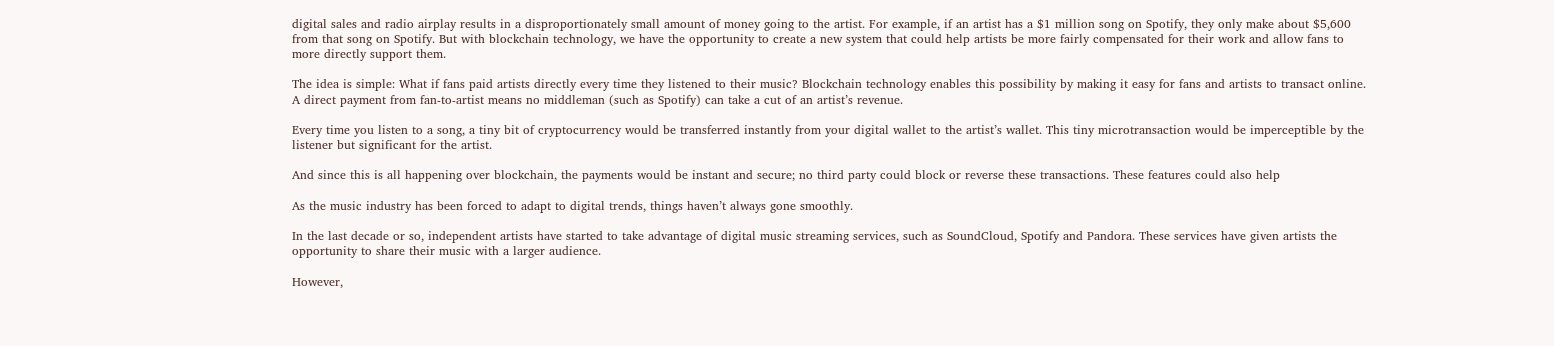digital sales and radio airplay results in a disproportionately small amount of money going to the artist. For example, if an artist has a $1 million song on Spotify, they only make about $5,600 from that song on Spotify. But with blockchain technology, we have the opportunity to create a new system that could help artists be more fairly compensated for their work and allow fans to more directly support them.

The idea is simple: What if fans paid artists directly every time they listened to their music? Blockchain technology enables this possibility by making it easy for fans and artists to transact online. A direct payment from fan-to-artist means no middleman (such as Spotify) can take a cut of an artist’s revenue.

Every time you listen to a song, a tiny bit of cryptocurrency would be transferred instantly from your digital wallet to the artist’s wallet. This tiny microtransaction would be imperceptible by the listener but significant for the artist.

And since this is all happening over blockchain, the payments would be instant and secure; no third party could block or reverse these transactions. These features could also help

As the music industry has been forced to adapt to digital trends, things haven’t always gone smoothly.

In the last decade or so, independent artists have started to take advantage of digital music streaming services, such as SoundCloud, Spotify and Pandora. These services have given artists the opportunity to share their music with a larger audience.

However,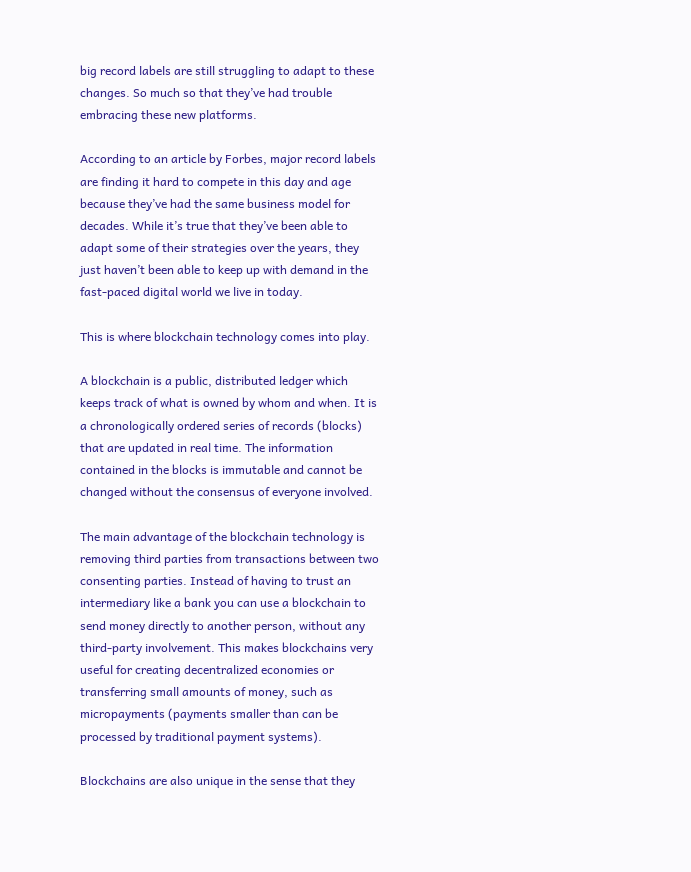big record labels are still struggling to adapt to these changes. So much so that they’ve had trouble embracing these new platforms.

According to an article by Forbes, major record labels are finding it hard to compete in this day and age because they’ve had the same business model for decades. While it’s true that they’ve been able to adapt some of their strategies over the years, they just haven’t been able to keep up with demand in the fast-paced digital world we live in today.

This is where blockchain technology comes into play.

A blockchain is a public, distributed ledger which keeps track of what is owned by whom and when. It is a chronologically ordered series of records (blocks) that are updated in real time. The information contained in the blocks is immutable and cannot be changed without the consensus of everyone involved.

The main advantage of the blockchain technology is removing third parties from transactions between two consenting parties. Instead of having to trust an intermediary like a bank you can use a blockchain to send money directly to another person, without any third-party involvement. This makes blockchains very useful for creating decentralized economies or transferring small amounts of money, such as micropayments (payments smaller than can be processed by traditional payment systems).

Blockchains are also unique in the sense that they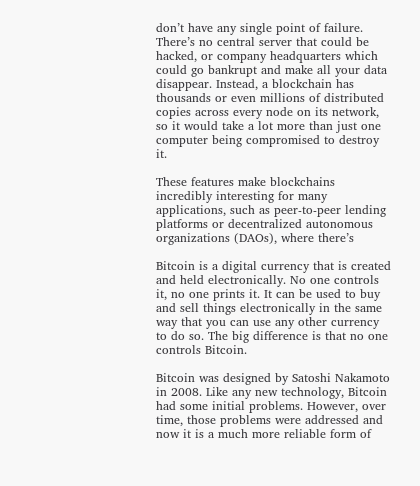don’t have any single point of failure. There’s no central server that could be hacked, or company headquarters which could go bankrupt and make all your data disappear. Instead, a blockchain has thousands or even millions of distributed copies across every node on its network, so it would take a lot more than just one computer being compromised to destroy it.

These features make blockchains incredibly interesting for many applications, such as peer-to-peer lending platforms or decentralized autonomous organizations (DAOs), where there’s

Bitcoin is a digital currency that is created and held electronically. No one controls it, no one prints it. It can be used to buy and sell things electronically in the same way that you can use any other currency to do so. The big difference is that no one controls Bitcoin.

Bitcoin was designed by Satoshi Nakamoto in 2008. Like any new technology, Bitcoin had some initial problems. However, over time, those problems were addressed and now it is a much more reliable form of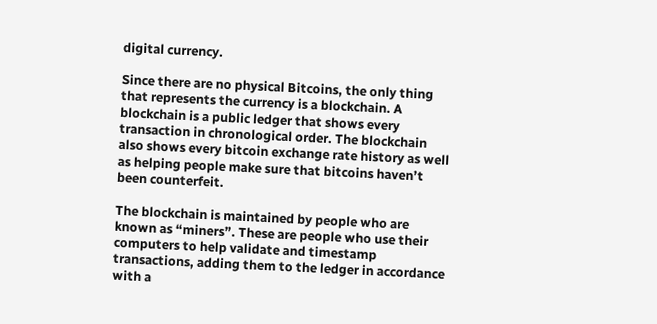digital currency.

Since there are no physical Bitcoins, the only thing that represents the currency is a blockchain. A blockchain is a public ledger that shows every transaction in chronological order. The blockchain also shows every bitcoin exchange rate history as well as helping people make sure that bitcoins haven’t been counterfeit.

The blockchain is maintained by people who are known as “miners”. These are people who use their computers to help validate and timestamp transactions, adding them to the ledger in accordance with a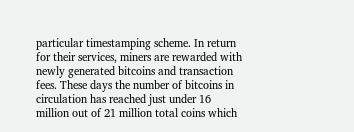particular timestamping scheme. In return for their services, miners are rewarded with newly generated bitcoins and transaction fees. These days the number of bitcoins in circulation has reached just under 16 million out of 21 million total coins which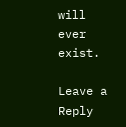will ever exist.

Leave a Reply